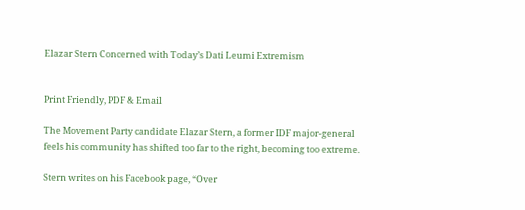Elazar Stern Concerned with Today’s Dati Leumi Extremism


Print Friendly, PDF & Email

The Movement Party candidate Elazar Stern, a former IDF major-general feels his community has shifted too far to the right, becoming too extreme.

Stern writes on his Facebook page, “Over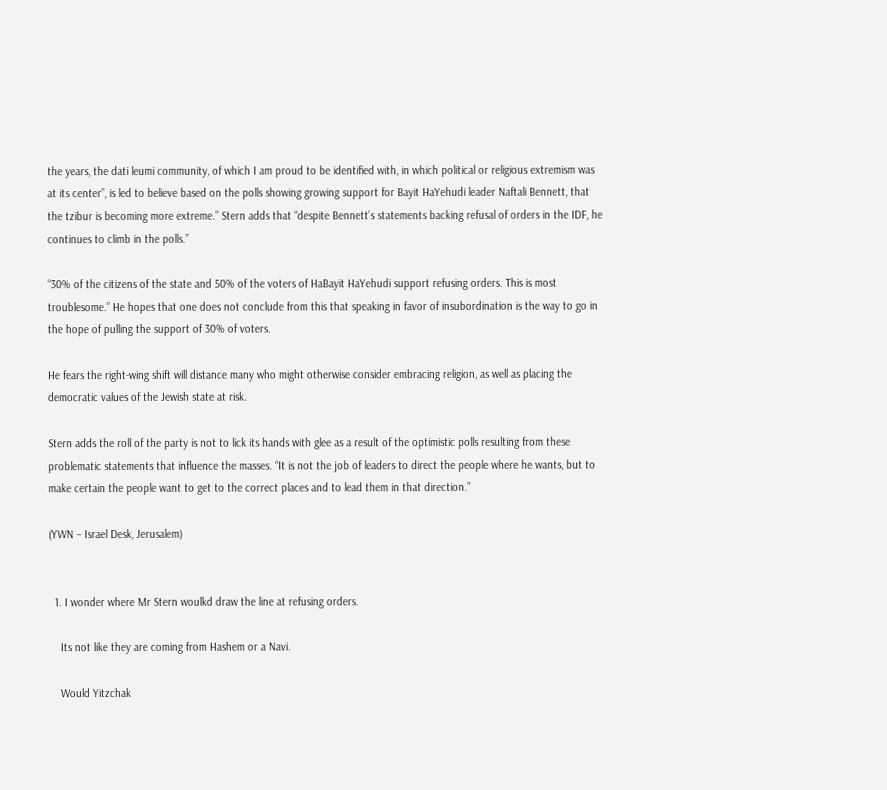the years, the dati leumi community, of which I am proud to be identified with, in which political or religious extremism was at its center”, is led to believe based on the polls showing growing support for Bayit HaYehudi leader Naftali Bennett, that the tzibur is becoming more extreme.” Stern adds that “despite Bennett’s statements backing refusal of orders in the IDF, he continues to climb in the polls.”

“30% of the citizens of the state and 50% of the voters of HaBayit HaYehudi support refusing orders. This is most troublesome.” He hopes that one does not conclude from this that speaking in favor of insubordination is the way to go in the hope of pulling the support of 30% of voters.

He fears the right-wing shift will distance many who might otherwise consider embracing religion, as well as placing the democratic values of the Jewish state at risk.

Stern adds the roll of the party is not to lick its hands with glee as a result of the optimistic polls resulting from these problematic statements that influence the masses. “It is not the job of leaders to direct the people where he wants, but to make certain the people want to get to the correct places and to lead them in that direction.”

(YWN – Israel Desk, Jerusalem)


  1. I wonder where Mr Stern woulkd draw the line at refusing orders.

    Its not like they are coming from Hashem or a Navi.

    Would Yitzchak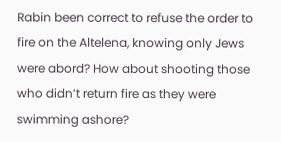Rabin been correct to refuse the order to fire on the Altelena, knowing only Jews were abord? How about shooting those who didn’t return fire as they were swimming ashore?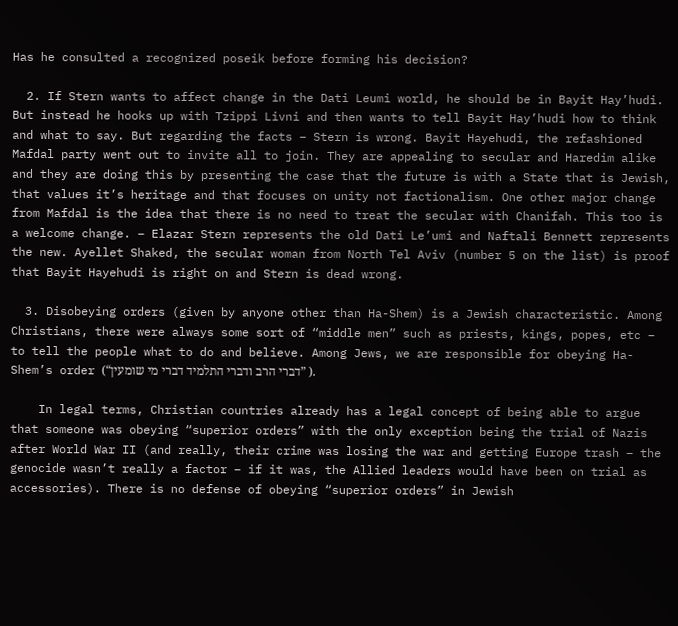Has he consulted a recognized poseik before forming his decision?

  2. If Stern wants to affect change in the Dati Leumi world, he should be in Bayit Hay’hudi. But instead he hooks up with Tzippi Livni and then wants to tell Bayit Hay’hudi how to think and what to say. But regarding the facts – Stern is wrong. Bayit Hayehudi, the refashioned Mafdal party went out to invite all to join. They are appealing to secular and Haredim alike and they are doing this by presenting the case that the future is with a State that is Jewish, that values it’s heritage and that focuses on unity not factionalism. One other major change from Mafdal is the idea that there is no need to treat the secular with Chanifah. This too is a welcome change. – Elazar Stern represents the old Dati Le’umi and Naftali Bennett represents the new. Ayellet Shaked, the secular woman from North Tel Aviv (number 5 on the list) is proof that Bayit Hayehudi is right on and Stern is dead wrong.

  3. Disobeying orders (given by anyone other than Ha-Shem) is a Jewish characteristic. Among Christians, there were always some sort of “middle men” such as priests, kings, popes, etc – to tell the people what to do and believe. Among Jews, we are responsible for obeying Ha-Shem’s order (“דברי הרב ודברי התלמיד דברי מי שומעין” ).

    In legal terms, Christian countries already has a legal concept of being able to argue that someone was obeying “superior orders” with the only exception being the trial of Nazis after World War II (and really, their crime was losing the war and getting Europe trash – the genocide wasn’t really a factor – if it was, the Allied leaders would have been on trial as accessories). There is no defense of obeying “superior orders” in Jewish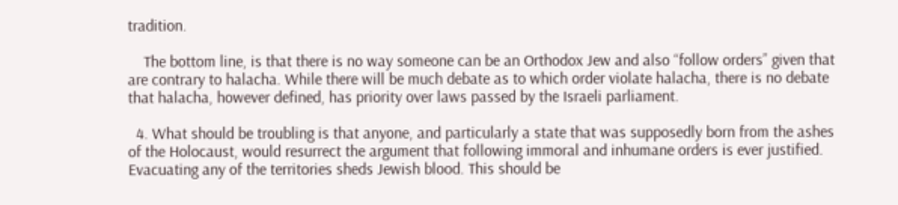tradition.

    The bottom line, is that there is no way someone can be an Orthodox Jew and also “follow orders” given that are contrary to halacha. While there will be much debate as to which order violate halacha, there is no debate that halacha, however defined, has priority over laws passed by the Israeli parliament.

  4. What should be troubling is that anyone, and particularly a state that was supposedly born from the ashes of the Holocaust, would resurrect the argument that following immoral and inhumane orders is ever justified. Evacuating any of the territories sheds Jewish blood. This should be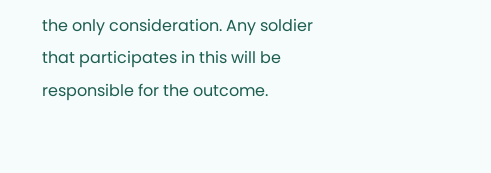the only consideration. Any soldier that participates in this will be responsible for the outcome.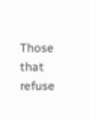Those that refuse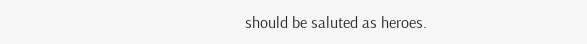should be saluted as heroes.